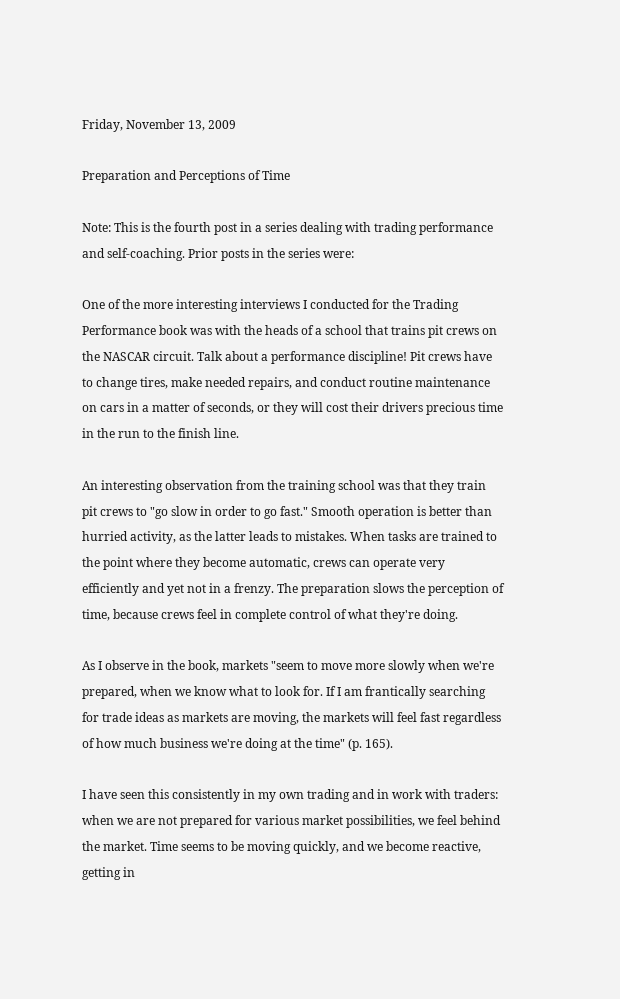Friday, November 13, 2009

Preparation and Perceptions of Time

Note: This is the fourth post in a series dealing with trading performance and self-coaching. Prior posts in the series were:

One of the more interesting interviews I conducted for the Trading Performance book was with the heads of a school that trains pit crews on the NASCAR circuit. Talk about a performance discipline! Pit crews have to change tires, make needed repairs, and conduct routine maintenance on cars in a matter of seconds, or they will cost their drivers precious time in the run to the finish line.

An interesting observation from the training school was that they train pit crews to "go slow in order to go fast." Smooth operation is better than hurried activity, as the latter leads to mistakes. When tasks are trained to the point where they become automatic, crews can operate very efficiently and yet not in a frenzy. The preparation slows the perception of time, because crews feel in complete control of what they're doing.

As I observe in the book, markets "seem to move more slowly when we're prepared, when we know what to look for. If I am frantically searching for trade ideas as markets are moving, the markets will feel fast regardless of how much business we're doing at the time" (p. 165).

I have seen this consistently in my own trading and in work with traders: when we are not prepared for various market possibilities, we feel behind the market. Time seems to be moving quickly, and we become reactive, getting in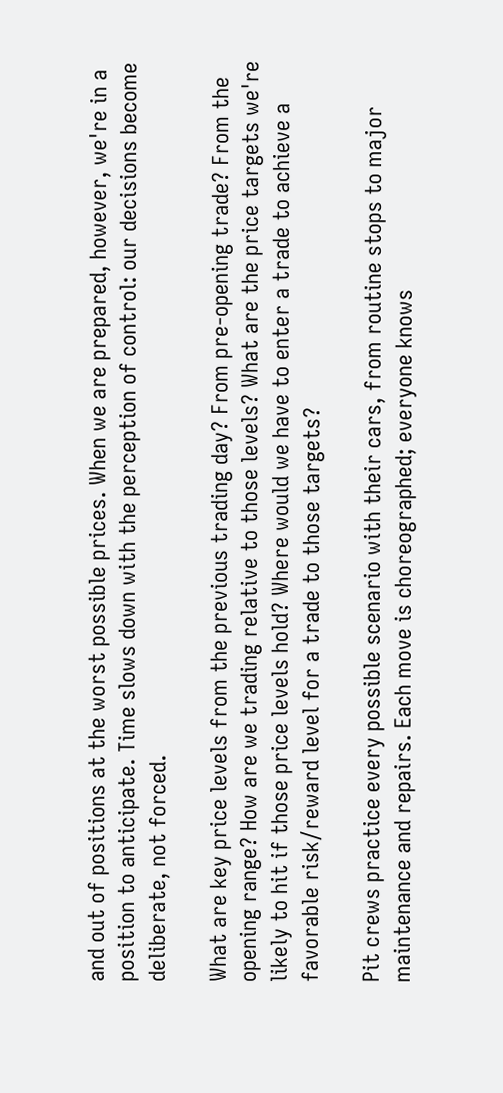and out of positions at the worst possible prices. When we are prepared, however, we're in a position to anticipate. Time slows down with the perception of control: our decisions become deliberate, not forced.

What are key price levels from the previous trading day? From pre-opening trade? From the opening range? How are we trading relative to those levels? What are the price targets we're likely to hit if those price levels hold? Where would we have to enter a trade to achieve a favorable risk/reward level for a trade to those targets?

Pit crews practice every possible scenario with their cars, from routine stops to major maintenance and repairs. Each move is choreographed; everyone knows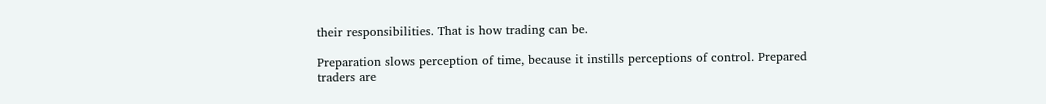their responsibilities. That is how trading can be.

Preparation slows perception of time, because it instills perceptions of control. Prepared traders are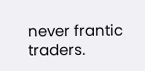never frantic traders.